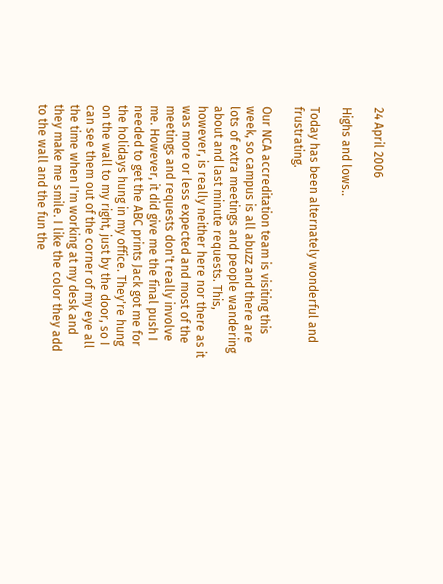24 April 2006

Highs and lows..

Today has been alternately wonderful and frustrating.

Our NCA accreditation team is visiting this week, so campus is all abuzz and there are lots of extra meetings and people wandering about and last minute requests. This, however, is really neither here nor there as it was more or less expected and most of the meetings and requests don't really involve me. However, it did give me the final push I needed to get the ABC prints Jack got me for the holidays hung in my office. They're hung on the wall to my right, just by the door, so I can see them out of the corner of my eye all the time when I'm working at my desk and they make me smile. I like the color they add to the wall and the fun the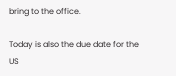bring to the office.

Today is also the due date for the US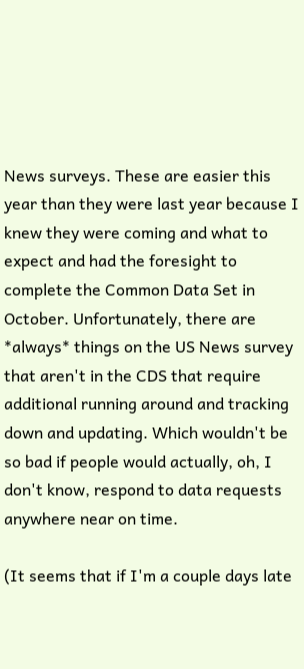News surveys. These are easier this year than they were last year because I knew they were coming and what to expect and had the foresight to complete the Common Data Set in October. Unfortunately, there are *always* things on the US News survey that aren't in the CDS that require additional running around and tracking down and updating. Which wouldn't be so bad if people would actually, oh, I don't know, respond to data requests anywhere near on time.

(It seems that if I'm a couple days late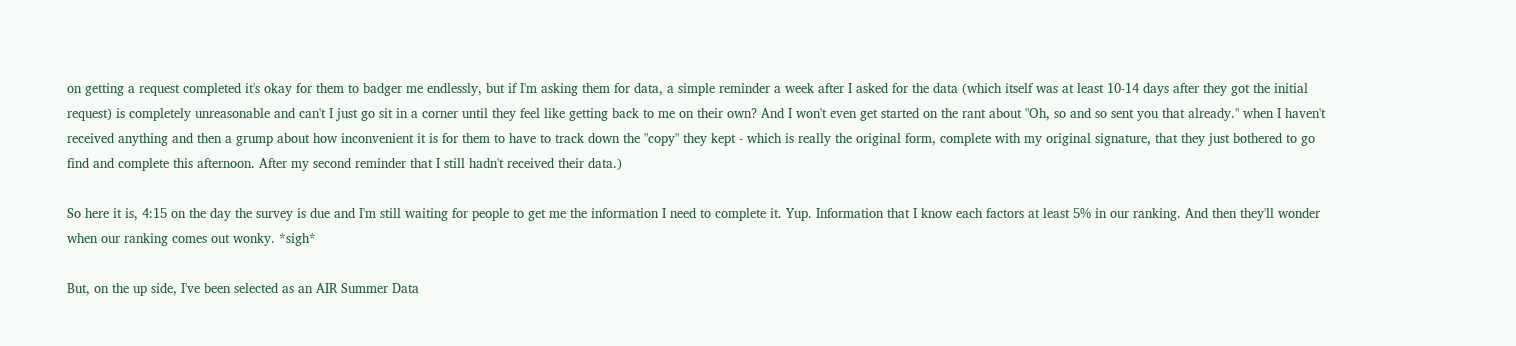on getting a request completed it's okay for them to badger me endlessly, but if I'm asking them for data, a simple reminder a week after I asked for the data (which itself was at least 10-14 days after they got the initial request) is completely unreasonable and can't I just go sit in a corner until they feel like getting back to me on their own? And I won't even get started on the rant about "Oh, so and so sent you that already." when I haven't received anything and then a grump about how inconvenient it is for them to have to track down the "copy" they kept - which is really the original form, complete with my original signature, that they just bothered to go find and complete this afternoon. After my second reminder that I still hadn't received their data.)

So here it is, 4:15 on the day the survey is due and I'm still waiting for people to get me the information I need to complete it. Yup. Information that I know each factors at least 5% in our ranking. And then they'll wonder when our ranking comes out wonky. *sigh*

But, on the up side, I've been selected as an AIR Summer Data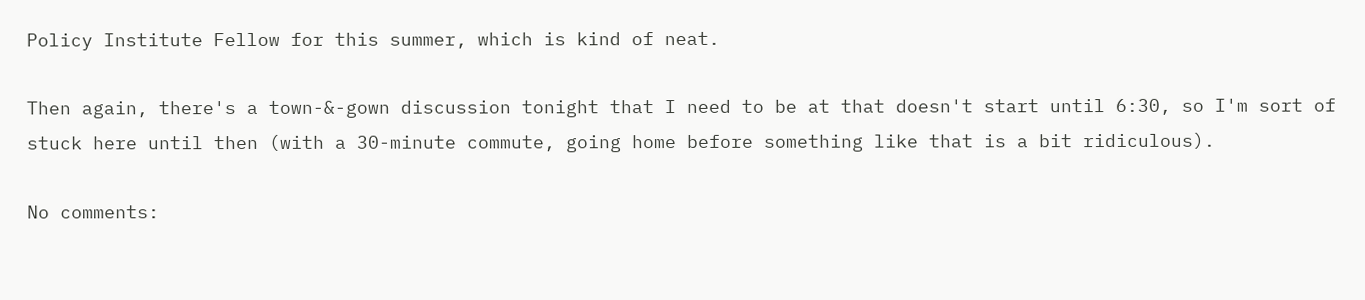Policy Institute Fellow for this summer, which is kind of neat.

Then again, there's a town-&-gown discussion tonight that I need to be at that doesn't start until 6:30, so I'm sort of stuck here until then (with a 30-minute commute, going home before something like that is a bit ridiculous).

No comments: